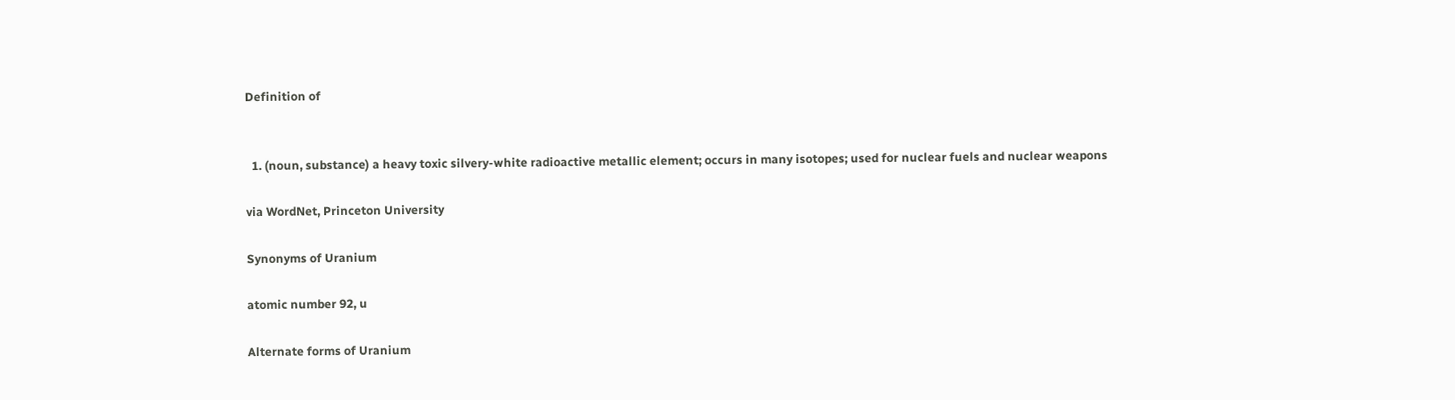Definition of


  1. (noun, substance) a heavy toxic silvery-white radioactive metallic element; occurs in many isotopes; used for nuclear fuels and nuclear weapons

via WordNet, Princeton University

Synonyms of Uranium

atomic number 92, u

Alternate forms of Uranium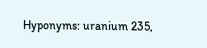Hyponyms: uranium 235,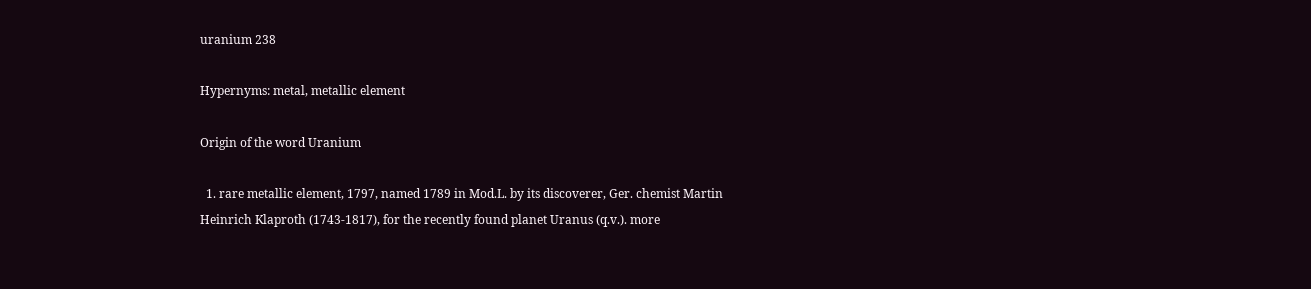uranium 238

Hypernyms: metal, metallic element

Origin of the word Uranium

  1. rare metallic element, 1797, named 1789 in Mod.L. by its discoverer, Ger. chemist Martin Heinrich Klaproth (1743-1817), for the recently found planet Uranus (q.v.). more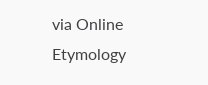via Online Etymology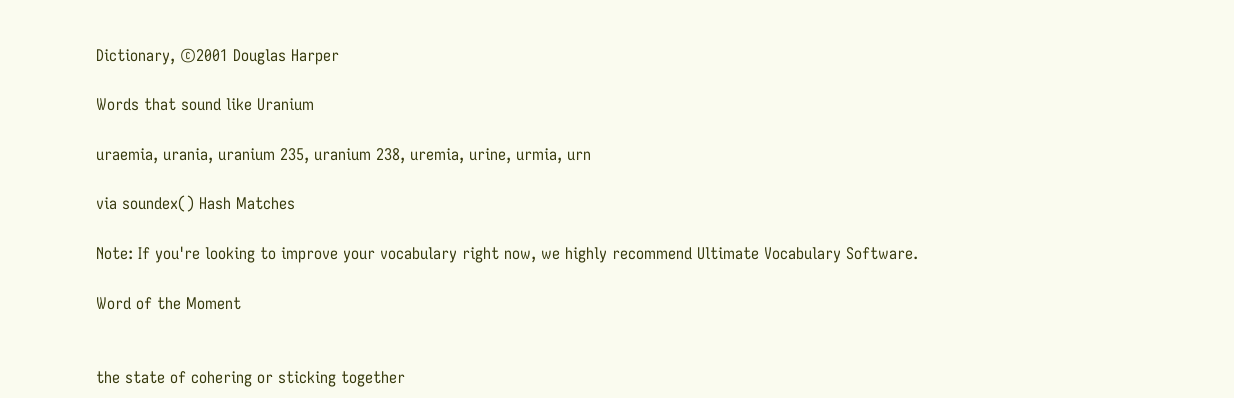Dictionary, ©2001 Douglas Harper

Words that sound like Uranium

uraemia, urania, uranium 235, uranium 238, uremia, urine, urmia, urn

via soundex() Hash Matches

Note: If you're looking to improve your vocabulary right now, we highly recommend Ultimate Vocabulary Software.

Word of the Moment


the state of cohering or sticking together